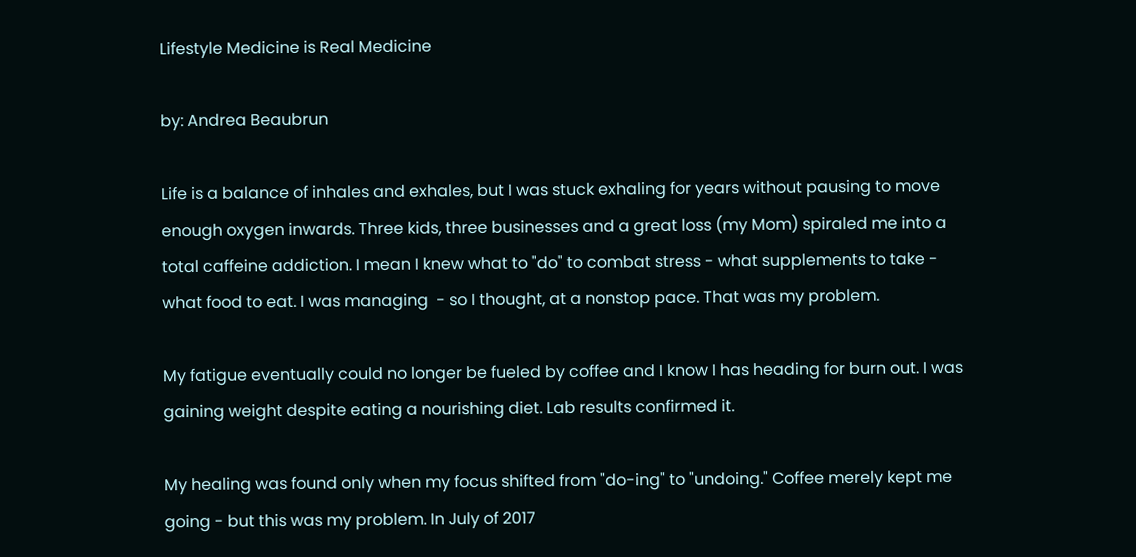Lifestyle Medicine is Real Medicine

by: Andrea Beaubrun

Life is a balance of inhales and exhales, but I was stuck exhaling for years without pausing to move enough oxygen inwards. Three kids, three businesses and a great loss (my Mom) spiraled me into a total caffeine addiction. I mean I knew what to "do" to combat stress - what supplements to take - what food to eat. I was managing  - so I thought, at a nonstop pace. That was my problem.

My fatigue eventually could no longer be fueled by coffee and I know I has heading for burn out. I was gaining weight despite eating a nourishing diet. Lab results confirmed it.

My healing was found only when my focus shifted from "do-ing" to "undoing." Coffee merely kept me going - but this was my problem. In July of 2017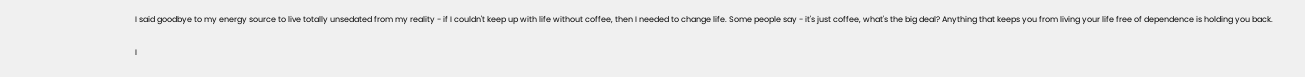I said goodbye to my energy source to live totally unsedated from my reality - if I couldn't keep up with life without coffee, then I needed to change life. Some people say - it's just coffee, what's the big deal? Anything that keeps you from living your life free of dependence is holding you back.

I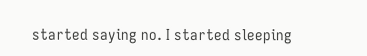started saying no. I started sleeping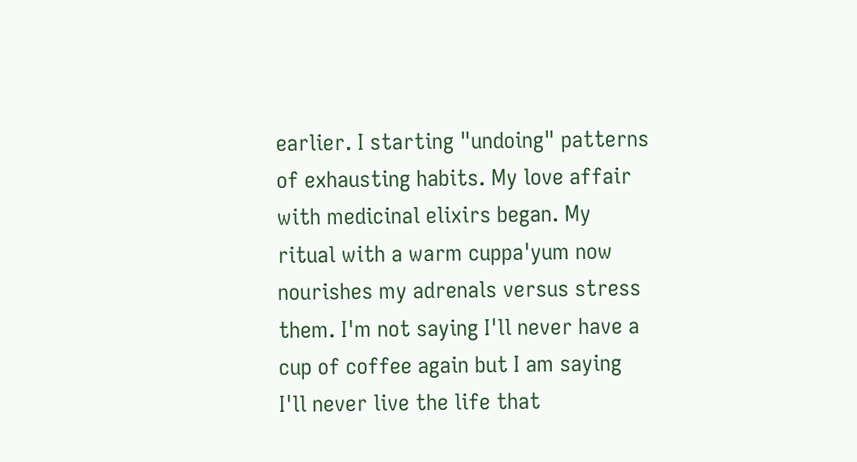earlier. I starting "undoing" patterns of exhausting habits. My love affair with medicinal elixirs began. My ritual with a warm cuppa'yum now nourishes my adrenals versus stress them. I'm not saying I'll never have a cup of coffee again but I am saying I'll never live the life that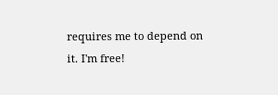requires me to depend on it. I'm free!